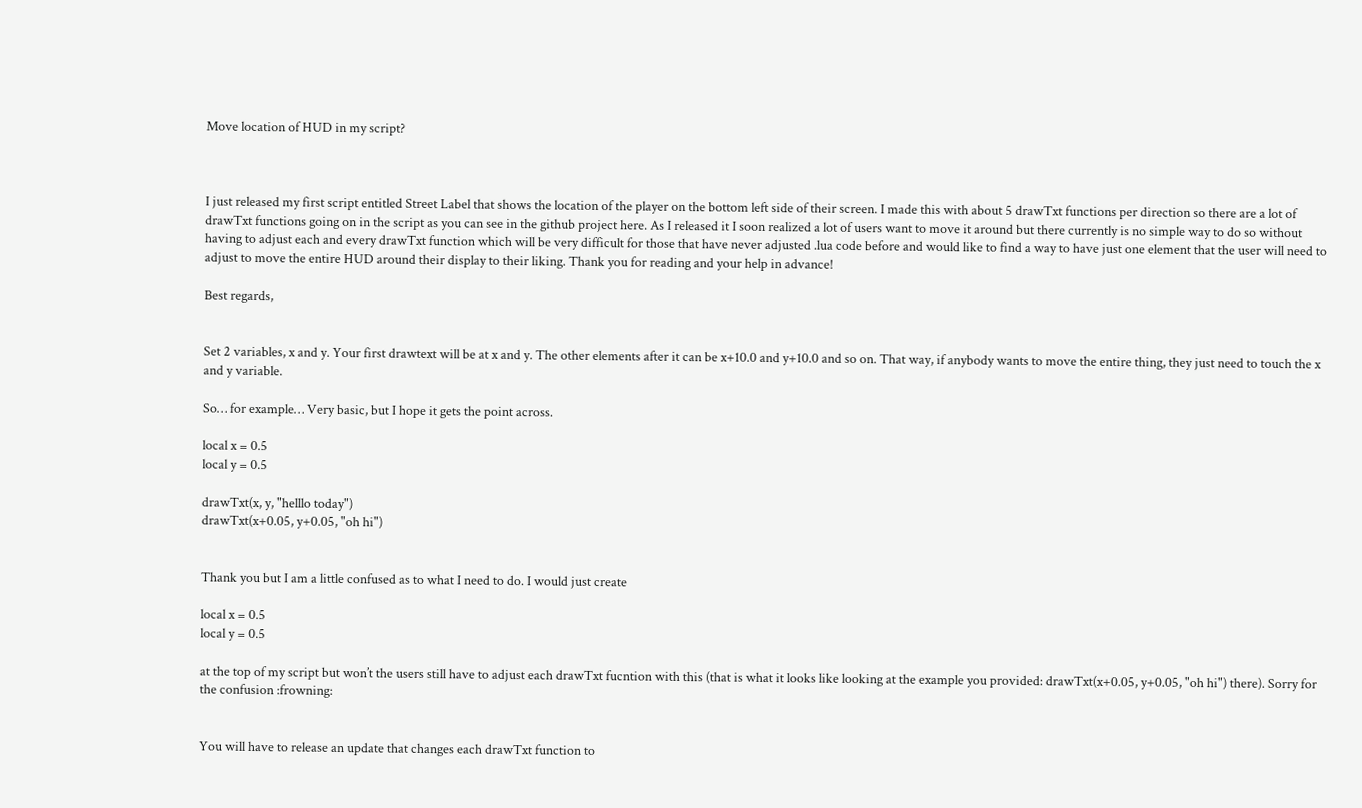Move location of HUD in my script?



I just released my first script entitled Street Label that shows the location of the player on the bottom left side of their screen. I made this with about 5 drawTxt functions per direction so there are a lot of drawTxt functions going on in the script as you can see in the github project here. As I released it I soon realized a lot of users want to move it around but there currently is no simple way to do so without having to adjust each and every drawTxt function which will be very difficult for those that have never adjusted .lua code before and would like to find a way to have just one element that the user will need to adjust to move the entire HUD around their display to their liking. Thank you for reading and your help in advance!

Best regards,


Set 2 variables, x and y. Your first drawtext will be at x and y. The other elements after it can be x+10.0 and y+10.0 and so on. That way, if anybody wants to move the entire thing, they just need to touch the x and y variable.

So… for example… Very basic, but I hope it gets the point across.

local x = 0.5
local y = 0.5

drawTxt(x, y, "helllo today")
drawTxt(x+0.05, y+0.05, "oh hi")


Thank you but I am a little confused as to what I need to do. I would just create

local x = 0.5
local y = 0.5

at the top of my script but won’t the users still have to adjust each drawTxt fucntion with this (that is what it looks like looking at the example you provided: drawTxt(x+0.05, y+0.05, "oh hi") there). Sorry for the confusion :frowning:


You will have to release an update that changes each drawTxt function to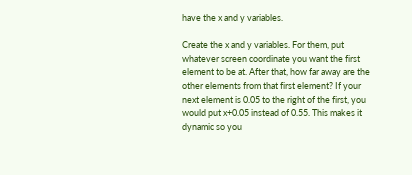have the x and y variables.

Create the x and y variables. For them, put whatever screen coordinate you want the first element to be at. After that, how far away are the other elements from that first element? If your next element is 0.05 to the right of the first, you would put x+0.05 instead of 0.55. This makes it dynamic so you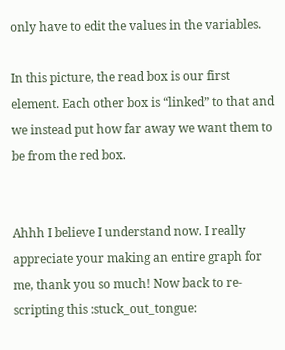only have to edit the values in the variables.

In this picture, the read box is our first element. Each other box is “linked” to that and we instead put how far away we want them to be from the red box.


Ahhh I believe I understand now. I really appreciate your making an entire graph for me, thank you so much! Now back to re-scripting this :stuck_out_tongue: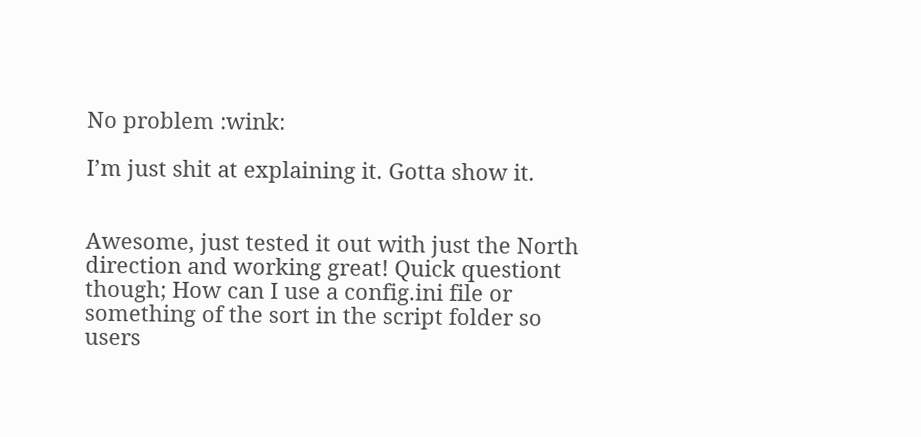No problem :wink:

I’m just shit at explaining it. Gotta show it.


Awesome, just tested it out with just the North direction and working great! Quick questiont though; How can I use a config.ini file or something of the sort in the script folder so users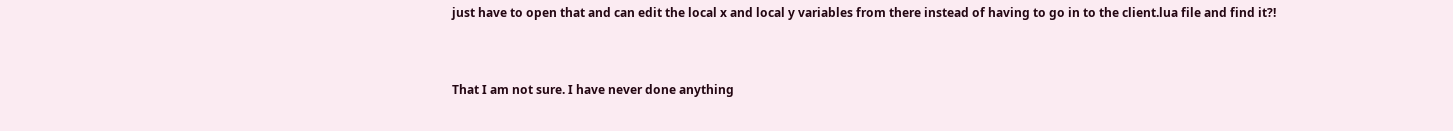just have to open that and can edit the local x and local y variables from there instead of having to go in to the client.lua file and find it?!


That I am not sure. I have never done anything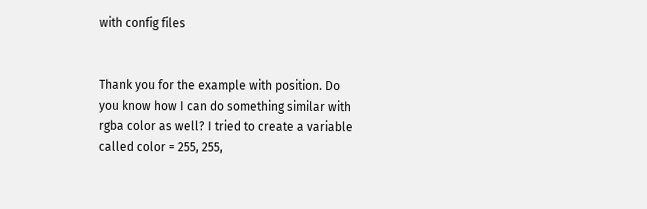with config files


Thank you for the example with position. Do you know how I can do something similar with rgba color as well? I tried to create a variable called color = 255, 255,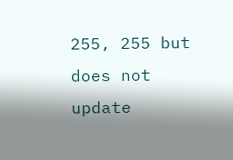255, 255 but does not update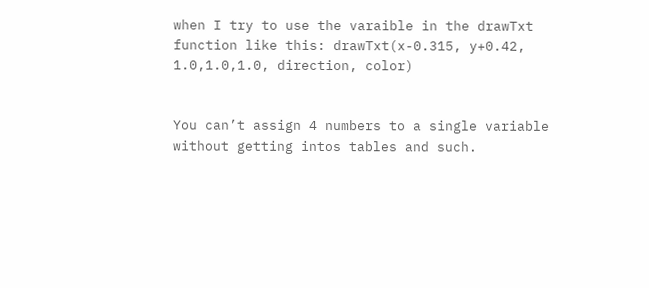when I try to use the varaible in the drawTxt function like this: drawTxt(x-0.315, y+0.42, 1.0,1.0,1.0, direction, color)


You can’t assign 4 numbers to a single variable without getting intos tables and such.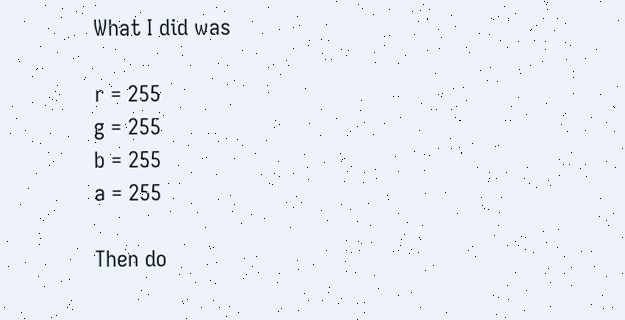What I did was

r = 255
g = 255
b = 255
a = 255

Then do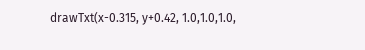drawTxt(x-0.315, y+0.42, 1.0,1.0,1.0,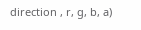direction , r, g, b, a)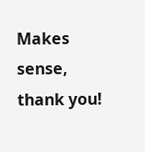Makes sense, thank you!